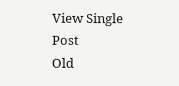View Single Post
Old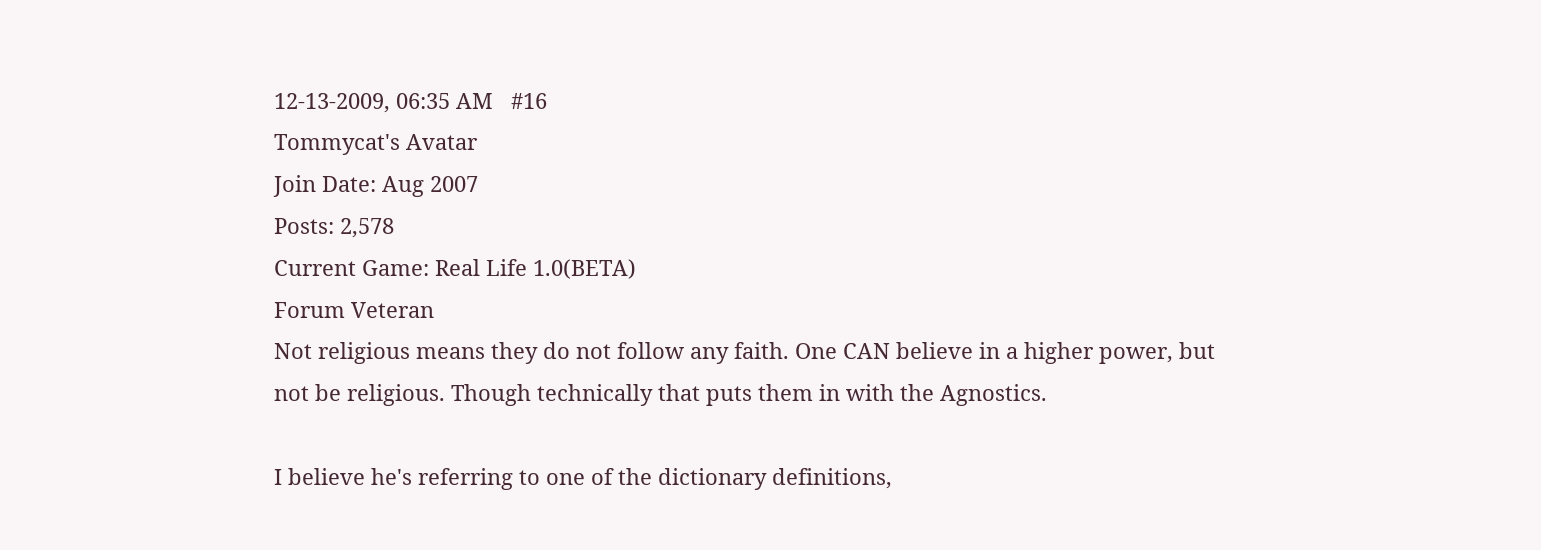12-13-2009, 06:35 AM   #16
Tommycat's Avatar
Join Date: Aug 2007
Posts: 2,578
Current Game: Real Life 1.0(BETA)
Forum Veteran
Not religious means they do not follow any faith. One CAN believe in a higher power, but not be religious. Though technically that puts them in with the Agnostics.

I believe he's referring to one of the dictionary definitions,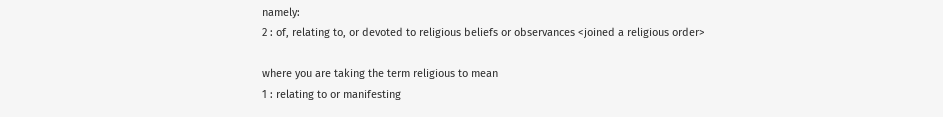namely:
2 : of, relating to, or devoted to religious beliefs or observances <joined a religious order>

where you are taking the term religious to mean
1 : relating to or manifesting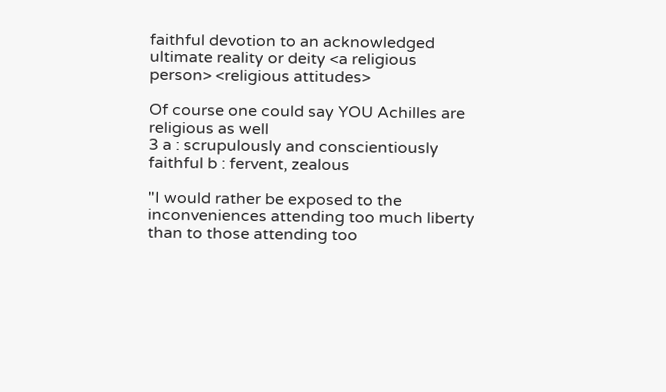faithful devotion to an acknowledged ultimate reality or deity <a religious person> <religious attitudes>

Of course one could say YOU Achilles are religious as well
3 a : scrupulously and conscientiously faithful b : fervent, zealous

"I would rather be exposed to the inconveniences attending too much liberty than to those attending too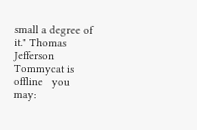small a degree of it." Thomas Jefferson
Tommycat is offline   you may: